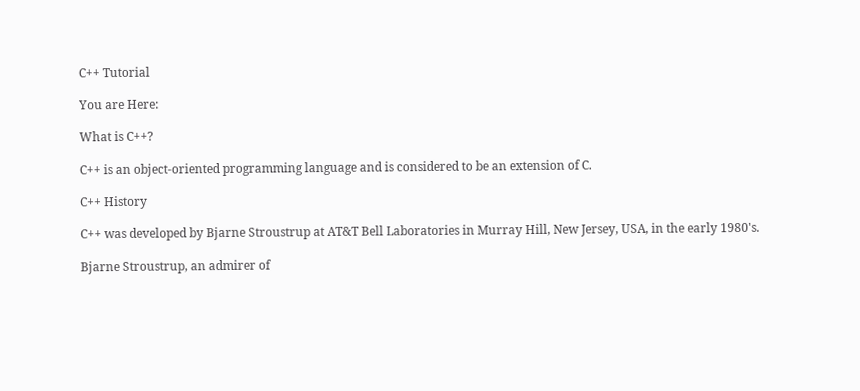C++ Tutorial

You are Here:

What is C++?

C++ is an object-oriented programming language and is considered to be an extension of C.

C++ History

C++ was developed by Bjarne Stroustrup at AT&T Bell Laboratories in Murray Hill, New Jersey, USA, in the early 1980's.

Bjarne Stroustrup, an admirer of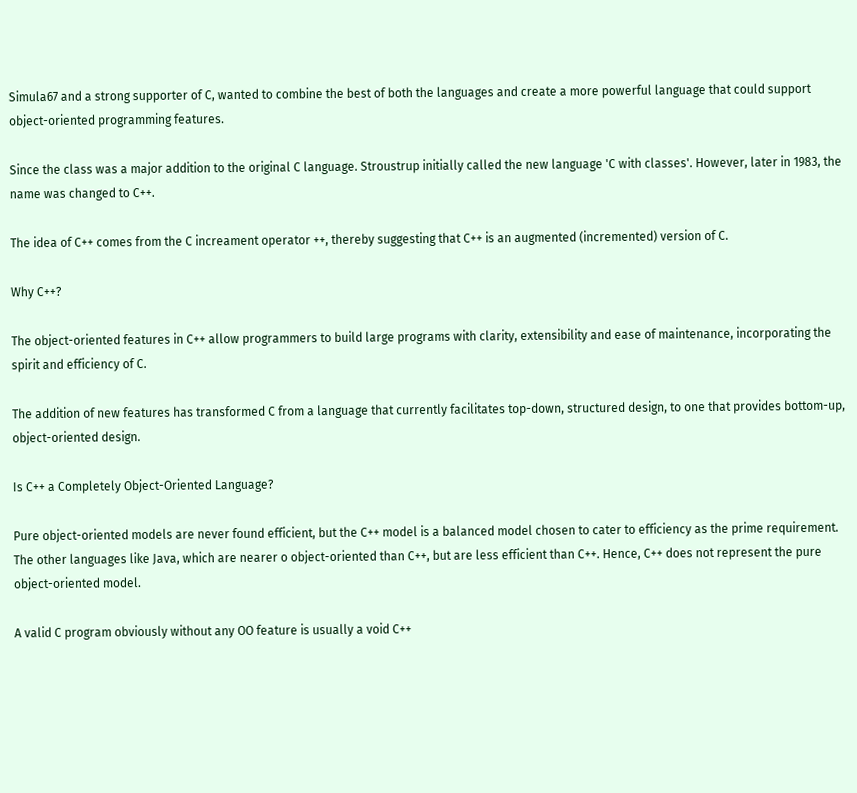Simula67 and a strong supporter of C, wanted to combine the best of both the languages and create a more powerful language that could support object-oriented programming features.

Since the class was a major addition to the original C language. Stroustrup initially called the new language 'C with classes'. However, later in 1983, the name was changed to C++.

The idea of C++ comes from the C increament operator ++, thereby suggesting that C++ is an augmented (incremented) version of C.

Why C++?

The object-oriented features in C++ allow programmers to build large programs with clarity, extensibility and ease of maintenance, incorporating the spirit and efficiency of C.

The addition of new features has transformed C from a language that currently facilitates top-down, structured design, to one that provides bottom-up, object-oriented design.

Is C++ a Completely Object-Oriented Language?

Pure object-oriented models are never found efficient, but the C++ model is a balanced model chosen to cater to efficiency as the prime requirement. The other languages like Java, which are nearer o object-oriented than C++, but are less efficient than C++. Hence, C++ does not represent the pure object-oriented model.

A valid C program obviously without any OO feature is usually a void C++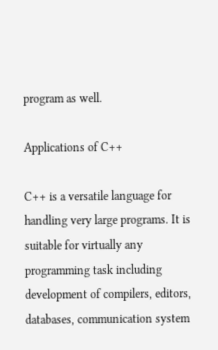program as well.

Applications of C++

C++ is a versatile language for handling very large programs. It is suitable for virtually any programming task including development of compilers, editors, databases, communication system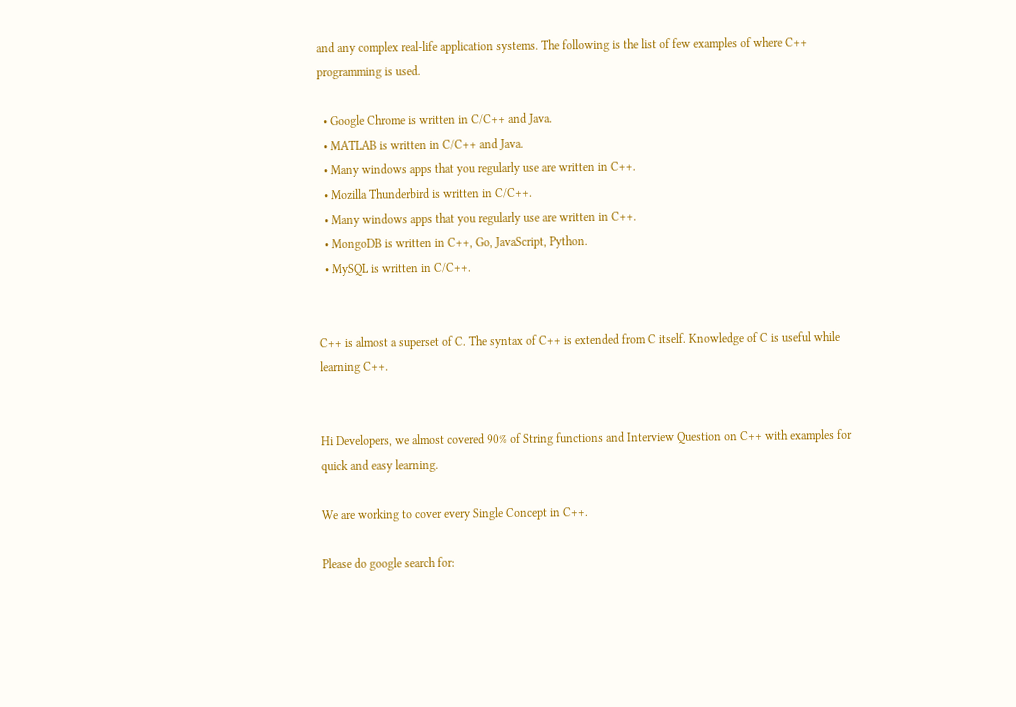and any complex real-life application systems. The following is the list of few examples of where C++ programming is used.

  • Google Chrome is written in C/C++ and Java.
  • MATLAB is written in C/C++ and Java.
  • Many windows apps that you regularly use are written in C++.
  • Mozilla Thunderbird is written in C/C++.
  • Many windows apps that you regularly use are written in C++.
  • MongoDB is written in C++, Go, JavaScript, Python.
  • MySQL is written in C/C++.


C++ is almost a superset of C. The syntax of C++ is extended from C itself. Knowledge of C is useful while learning C++.


Hi Developers, we almost covered 90% of String functions and Interview Question on C++ with examples for quick and easy learning.

We are working to cover every Single Concept in C++.

Please do google search for: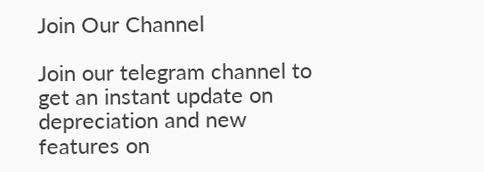Join Our Channel

Join our telegram channel to get an instant update on depreciation and new features on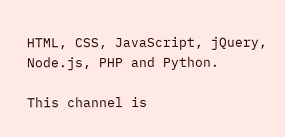HTML, CSS, JavaScript, jQuery, Node.js, PHP and Python.

This channel is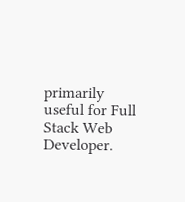primarily useful for Full Stack Web Developer.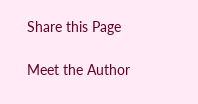Share this Page

Meet the Author